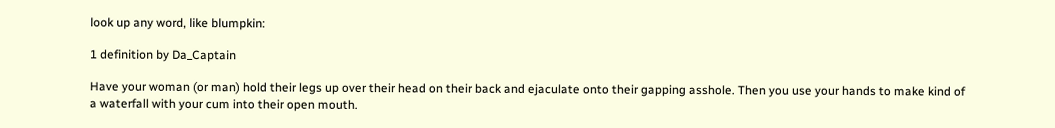look up any word, like blumpkin:

1 definition by Da_Captain

Have your woman (or man) hold their legs up over their head on their back and ejaculate onto their gapping asshole. Then you use your hands to make kind of a waterfall with your cum into their open mouth.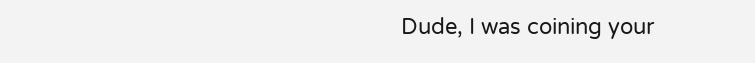Dude, I was coining your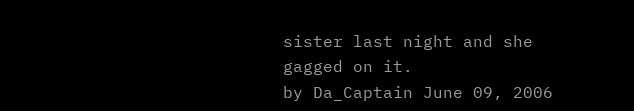sister last night and she gagged on it.
by Da_Captain June 09, 2006